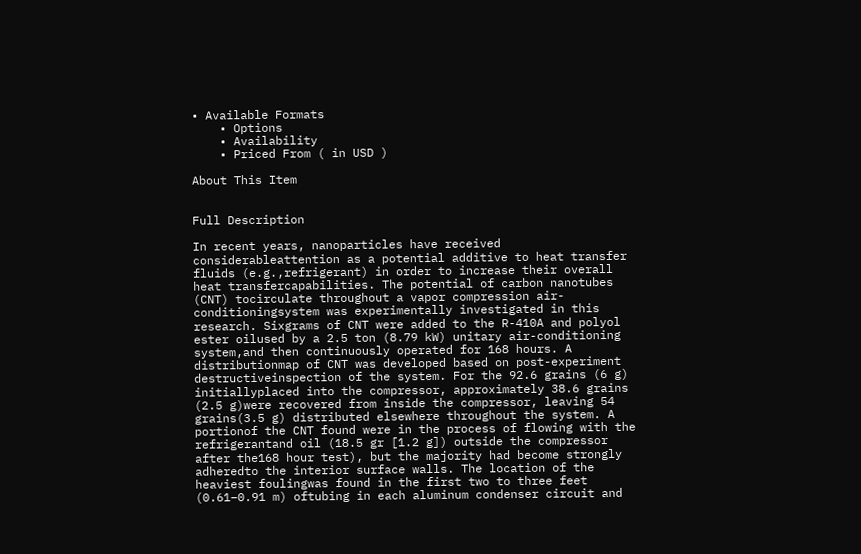• Available Formats
    • Options
    • Availability
    • Priced From ( in USD )

About This Item


Full Description

In recent years, nanoparticles have received considerableattention as a potential additive to heat transfer fluids (e.g.,refrigerant) in order to increase their overall heat transfercapabilities. The potential of carbon nanotubes (CNT) tocirculate throughout a vapor compression air-conditioningsystem was experimentally investigated in this research. Sixgrams of CNT were added to the R-410A and polyol ester oilused by a 2.5 ton (8.79 kW) unitary air-conditioning system,and then continuously operated for 168 hours. A distributionmap of CNT was developed based on post-experiment destructiveinspection of the system. For the 92.6 grains (6 g) initiallyplaced into the compressor, approximately 38.6 grains (2.5 g)were recovered from inside the compressor, leaving 54 grains(3.5 g) distributed elsewhere throughout the system. A portionof the CNT found were in the process of flowing with the refrigerantand oil (18.5 gr [1.2 g]) outside the compressor after the168 hour test), but the majority had become strongly adheredto the interior surface walls. The location of the heaviest foulingwas found in the first two to three feet (0.61–0.91 m) oftubing in each aluminum condenser circuit and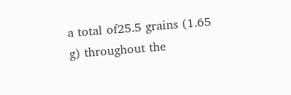a total of25.5 grains (1.65 g) throughout the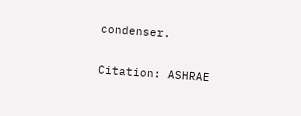condenser.

Citation: ASHRAE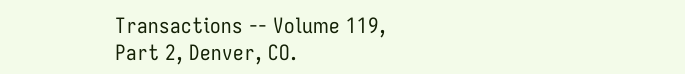Transactions -- Volume 119, Part 2, Denver, CO.